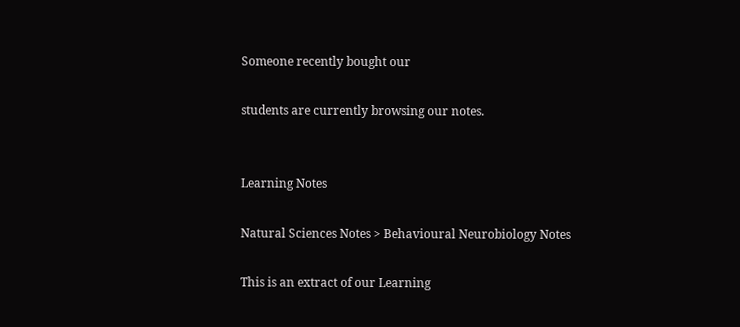Someone recently bought our

students are currently browsing our notes.


Learning Notes

Natural Sciences Notes > Behavioural Neurobiology Notes

This is an extract of our Learning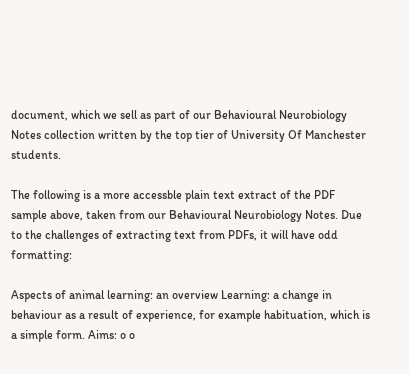document, which we sell as part of our Behavioural Neurobiology Notes collection written by the top tier of University Of Manchester students.

The following is a more accessble plain text extract of the PDF sample above, taken from our Behavioural Neurobiology Notes. Due to the challenges of extracting text from PDFs, it will have odd formatting:

Aspects of animal learning: an overview Learning: a change in behaviour as a result of experience, for example habituation, which is a simple form. Aims: o o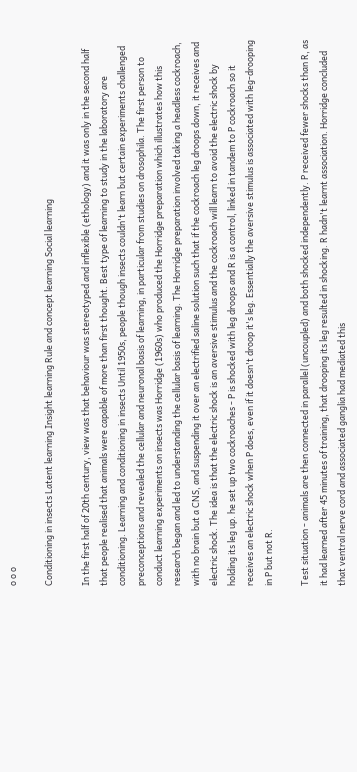o o o

Conditioning in insects Latent learning Insight learning Rule and concept learning Social learning

In the first half of 20th century, view was that behaviour was stereotyped and inflexible (ethology) and it was only in the second half that people realised that animals were capable of more than first thought. Best type of learning to study in the laboratory are conditioning. Learning and conditioning in insects Until 1950s, people though insects couldn't learn but certain experiments challenged preconceptions and revealed the cellular and neuronal basis of learning, in particular from studies on drosophila. The first person to conduct learning experiments on insects was Horridge (1960s) who produced the Horridge preparation which illustrates how this research began and led to understanding the cellular basis of learning. The Horridge preparation involved taking a headless cockroach, with no brain but a CNS, and suspending it over an electrified saline solution such that if the cockroach leg droops down, it receives and electric shock. The idea is that the electric shock is an aversive stimulus and the cockroach will learn to avoid the electric shock by holding its leg up. he set up two cockroaches - P is shocked with leg droops and R is a control, linked in tandem to P cockroach so it receives an electric shock when P does, even if it doesn't droop it's leg. Essentially the aversive stimulus is associated with leg-drooping in P but not R.

Test situation - animals are then connected in parallel (uncoupled) and both shocked independently. P received fewer shocks than R, as it had learned after 45 minutes of training, that drooping its leg resulted in shocking. R hadn't learnt association. Horridge concluded that ventral nerve cord and associated ganglia had mediated this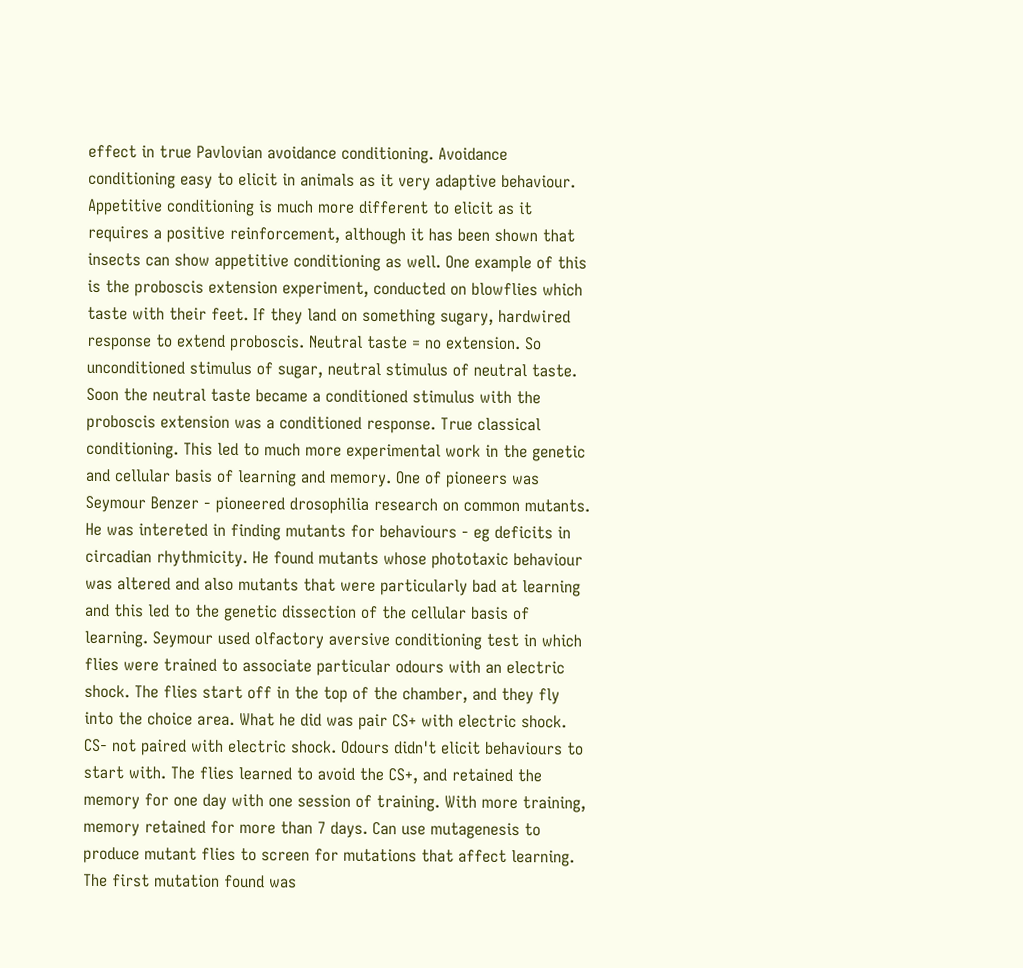effect in true Pavlovian avoidance conditioning. Avoidance conditioning easy to elicit in animals as it very adaptive behaviour. Appetitive conditioning is much more different to elicit as it requires a positive reinforcement, although it has been shown that insects can show appetitive conditioning as well. One example of this is the proboscis extension experiment, conducted on blowflies which taste with their feet. If they land on something sugary, hardwired response to extend proboscis. Neutral taste = no extension. So unconditioned stimulus of sugar, neutral stimulus of neutral taste. Soon the neutral taste became a conditioned stimulus with the proboscis extension was a conditioned response. True classical conditioning. This led to much more experimental work in the genetic and cellular basis of learning and memory. One of pioneers was Seymour Benzer - pioneered drosophilia research on common mutants. He was intereted in finding mutants for behaviours - eg deficits in circadian rhythmicity. He found mutants whose phototaxic behaviour was altered and also mutants that were particularly bad at learning and this led to the genetic dissection of the cellular basis of learning. Seymour used olfactory aversive conditioning test in which flies were trained to associate particular odours with an electric shock. The flies start off in the top of the chamber, and they fly into the choice area. What he did was pair CS+ with electric shock. CS- not paired with electric shock. Odours didn't elicit behaviours to start with. The flies learned to avoid the CS+, and retained the memory for one day with one session of training. With more training, memory retained for more than 7 days. Can use mutagenesis to produce mutant flies to screen for mutations that affect learning. The first mutation found was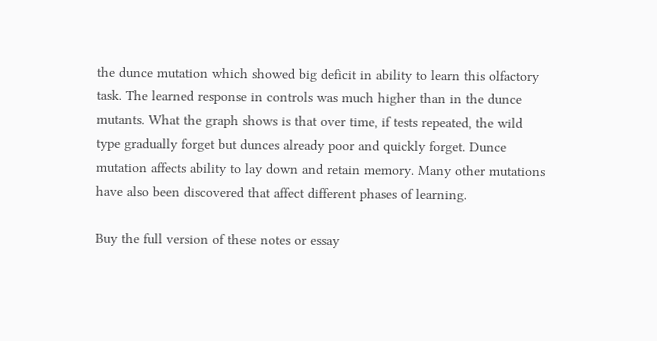the dunce mutation which showed big deficit in ability to learn this olfactory task. The learned response in controls was much higher than in the dunce mutants. What the graph shows is that over time, if tests repeated, the wild type gradually forget but dunces already poor and quickly forget. Dunce mutation affects ability to lay down and retain memory. Many other mutations have also been discovered that affect different phases of learning.

Buy the full version of these notes or essay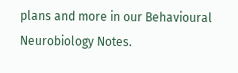plans and more in our Behavioural Neurobiology Notes.